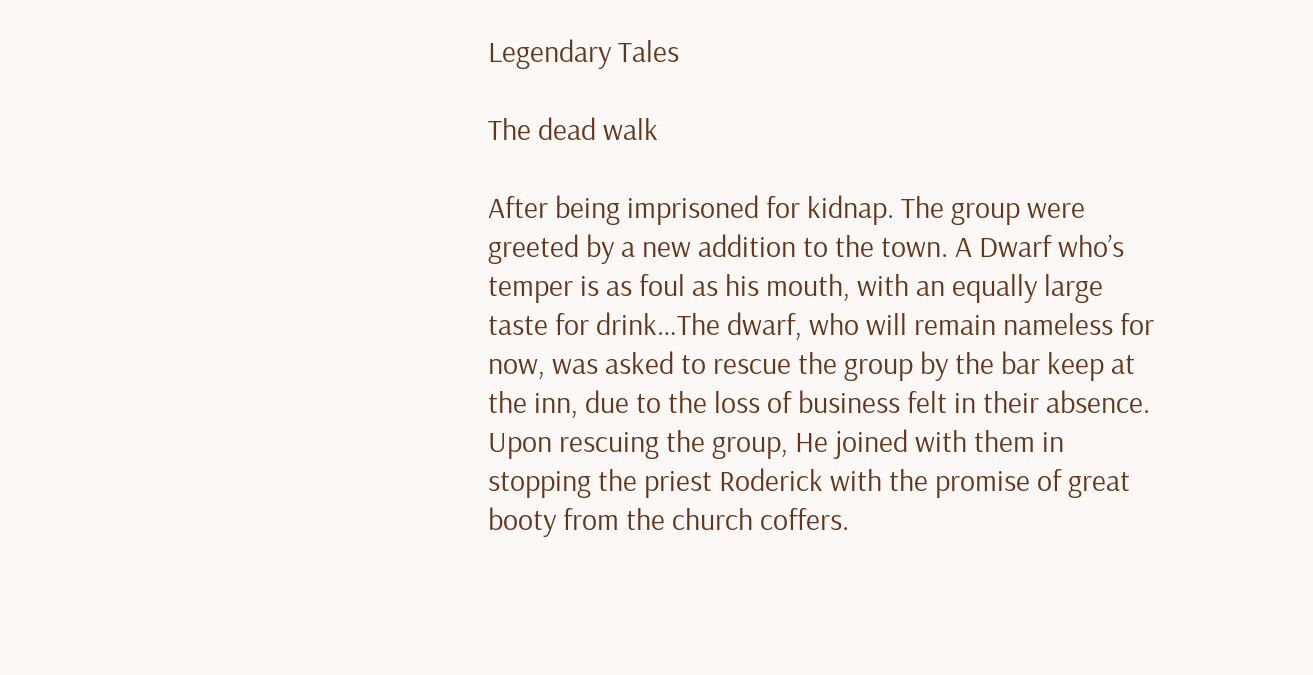Legendary Tales

The dead walk

After being imprisoned for kidnap. The group were greeted by a new addition to the town. A Dwarf who’s temper is as foul as his mouth, with an equally large taste for drink…The dwarf, who will remain nameless for now, was asked to rescue the group by the bar keep at the inn, due to the loss of business felt in their absence. Upon rescuing the group, He joined with them in stopping the priest Roderick with the promise of great booty from the church coffers.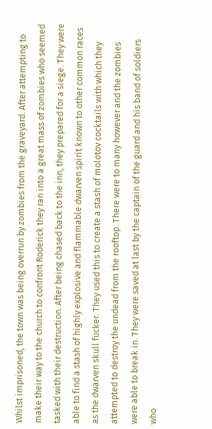Whilst imprisoned, the town was being overrun by zombies from the graveyard. After attempting to make their way to the church to confront Roderick they ran into a great mass of zombies who seemed tasked with their destruction. After being chased back to the inn, they prepared for a siege. They were able to find a stash of highly explosive and flammable dwarven spirit known to other common races as the dwarven skull fucker. They used this to create a stash of molotov cocktails with which they attempted to destroy the undead from the rooftop. There were to many however and the zombies were able to break in. They were saved at last by the captain of the guard and his band of soldiers who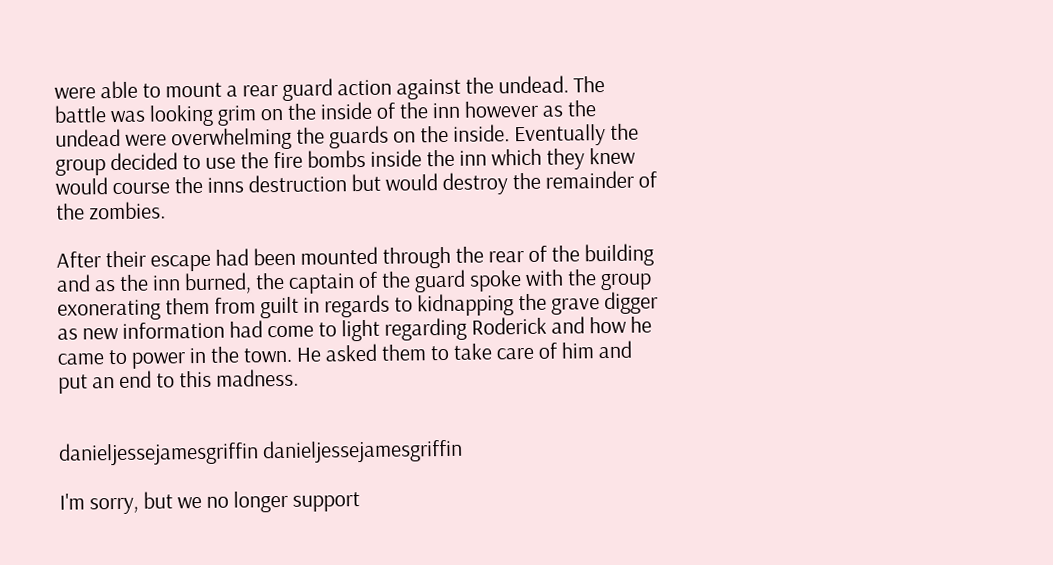were able to mount a rear guard action against the undead. The battle was looking grim on the inside of the inn however as the undead were overwhelming the guards on the inside. Eventually the group decided to use the fire bombs inside the inn which they knew would course the inns destruction but would destroy the remainder of the zombies.

After their escape had been mounted through the rear of the building and as the inn burned, the captain of the guard spoke with the group exonerating them from guilt in regards to kidnapping the grave digger as new information had come to light regarding Roderick and how he came to power in the town. He asked them to take care of him and put an end to this madness.


danieljessejamesgriffin danieljessejamesgriffin

I'm sorry, but we no longer support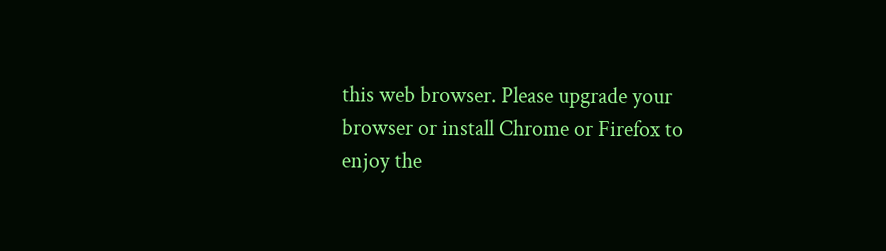this web browser. Please upgrade your browser or install Chrome or Firefox to enjoy the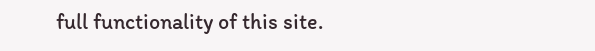full functionality of this site.